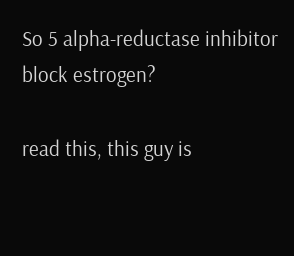So 5 alpha-reductase inhibitor block estrogen?

read this, this guy is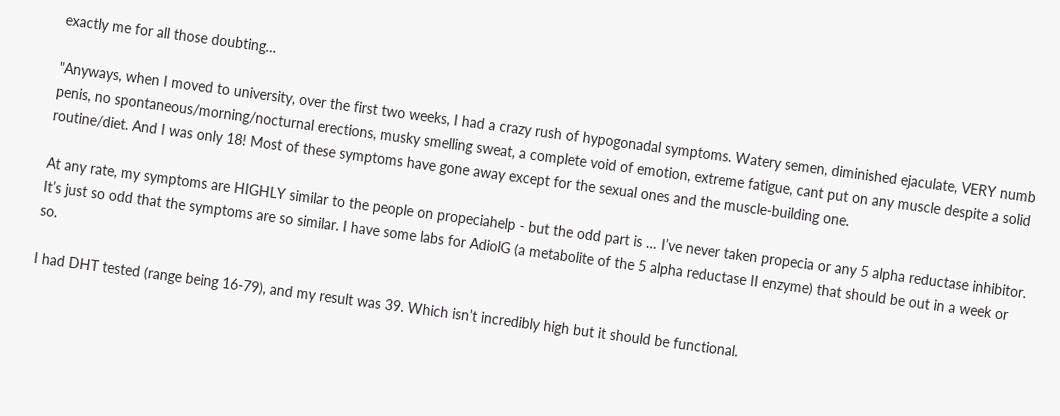exactly me for all those doubting…

"Anyways, when I moved to university, over the first two weeks, I had a crazy rush of hypogonadal symptoms. Watery semen, diminished ejaculate, VERY numb penis, no spontaneous/morning/nocturnal erections, musky smelling sweat, a complete void of emotion, extreme fatigue, cant put on any muscle despite a solid routine/diet. And I was only 18! Most of these symptoms have gone away except for the sexual ones and the muscle-building one.

At any rate, my symptoms are HIGHLY similar to the people on propeciahelp - but the odd part is … I’ve never taken propecia or any 5 alpha reductase inhibitor. It’s just so odd that the symptoms are so similar. I have some labs for AdiolG (a metabolite of the 5 alpha reductase II enzyme) that should be out in a week or so.

I had DHT tested (range being 16-79), and my result was 39. Which isn’t incredibly high but it should be functional.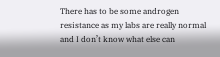There has to be some androgen resistance as my labs are really normal and I don’t know what else can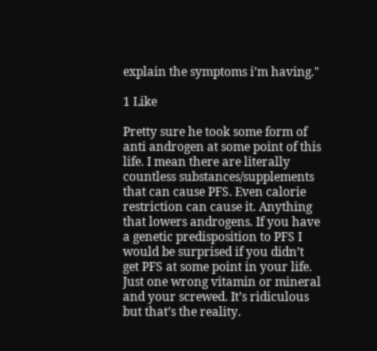explain the symptoms i’m having."

1 Like

Pretty sure he took some form of anti androgen at some point of this life. I mean there are literally countless substances/supplements that can cause PFS. Even calorie restriction can cause it. Anything that lowers androgens. If you have a genetic predisposition to PFS I would be surprised if you didn’t get PFS at some point in your life. Just one wrong vitamin or mineral and your screwed. It’s ridiculous but that’s the reality.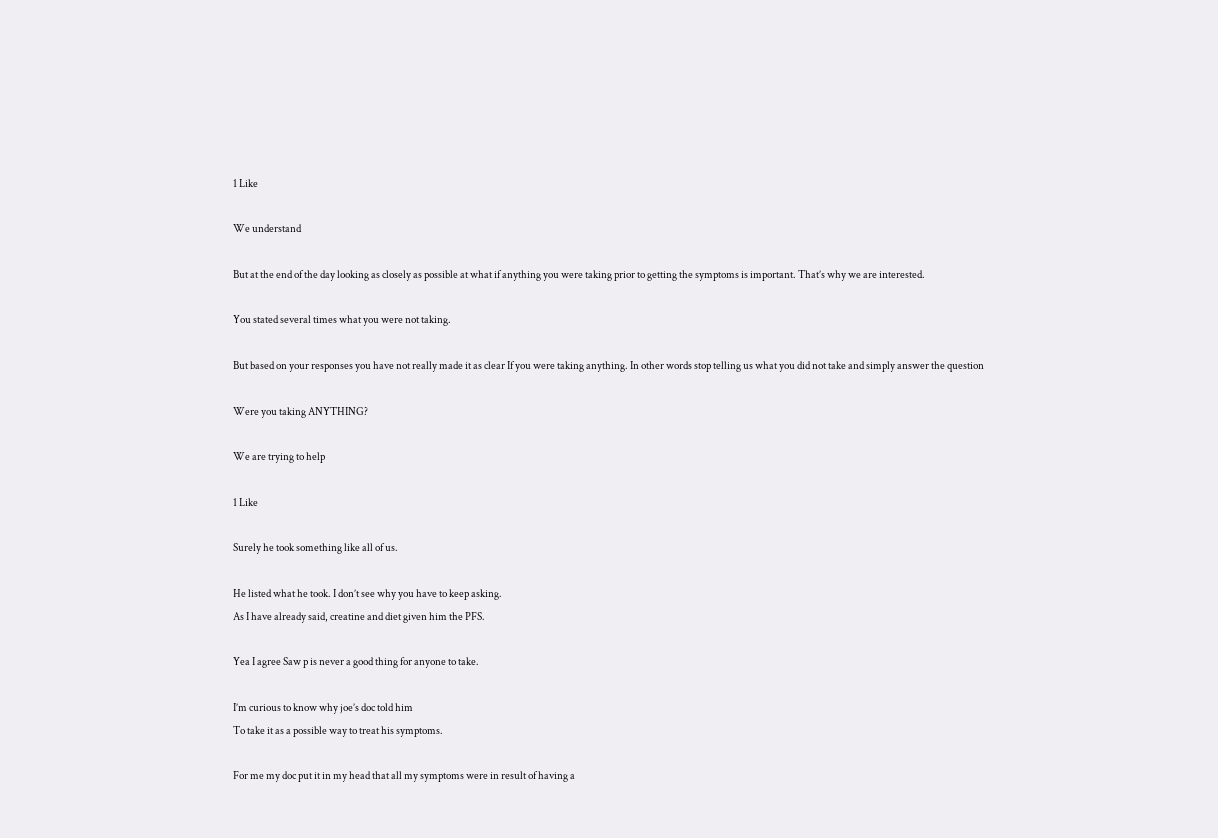1 Like

We understand

But at the end of the day looking as closely as possible at what if anything you were taking prior to getting the symptoms is important. That’s why we are interested.

You stated several times what you were not taking.

But based on your responses you have not really made it as clear If you were taking anything. In other words stop telling us what you did not take and simply answer the question

Were you taking ANYTHING?

We are trying to help

1 Like

Surely he took something like all of us.

He listed what he took. I don’t see why you have to keep asking.
As I have already said, creatine and diet given him the PFS.

Yea I agree Saw p is never a good thing for anyone to take.

I’m curious to know why joe’s doc told him
To take it as a possible way to treat his symptoms.

For me my doc put it in my head that all my symptoms were in result of having a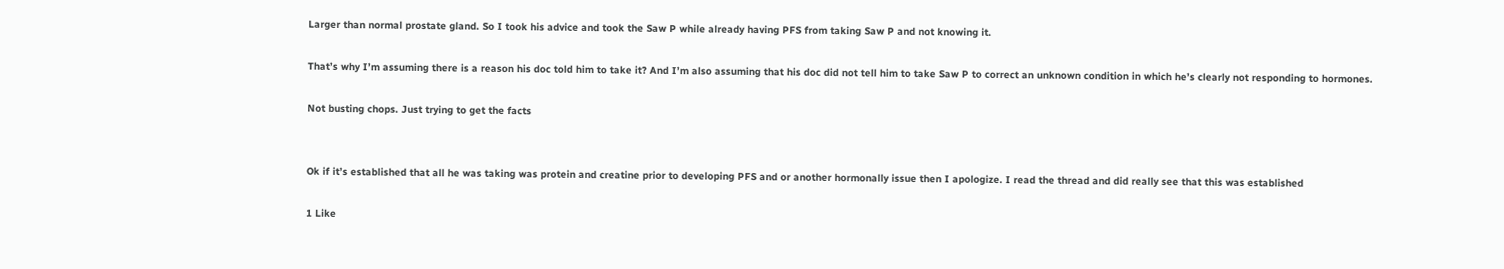Larger than normal prostate gland. So I took his advice and took the Saw P while already having PFS from taking Saw P and not knowing it.

That’s why I’m assuming there is a reason his doc told him to take it? And I’m also assuming that his doc did not tell him to take Saw P to correct an unknown condition in which he’s clearly not responding to hormones.

Not busting chops. Just trying to get the facts


Ok if it’s established that all he was taking was protein and creatine prior to developing PFS and or another hormonally issue then I apologize. I read the thread and did really see that this was established

1 Like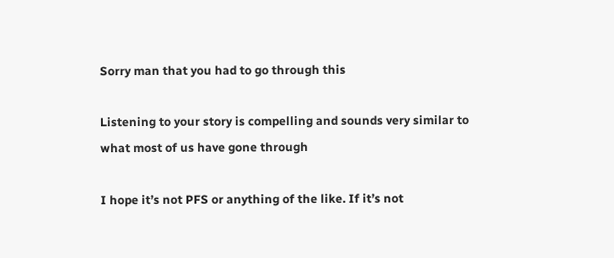Sorry man that you had to go through this

Listening to your story is compelling and sounds very similar to what most of us have gone through

I hope it’s not PFS or anything of the like. If it’s not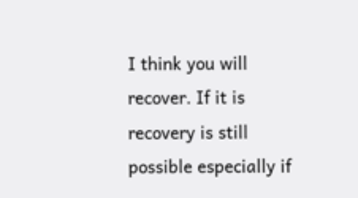I think you will recover. If it is recovery is still possible especially if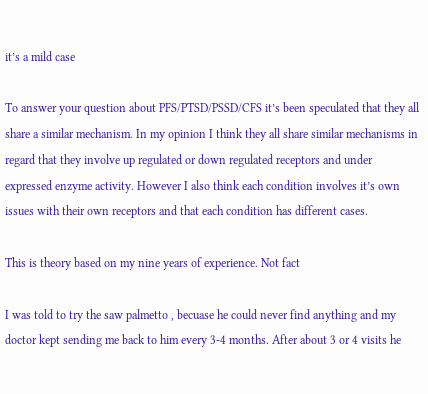it’s a mild case

To answer your question about PFS/PTSD/PSSD/CFS it’s been speculated that they all share a similar mechanism. In my opinion I think they all share similar mechanisms in regard that they involve up regulated or down regulated receptors and under expressed enzyme activity. However I also think each condition involves it’s own issues with their own receptors and that each condition has different cases.

This is theory based on my nine years of experience. Not fact

I was told to try the saw palmetto , becuase he could never find anything and my doctor kept sending me back to him every 3-4 months. After about 3 or 4 visits he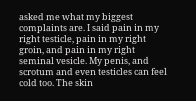asked me what my biggest complaints are. I said pain in my right testicle, pain in my right groin, and pain in my right seminal vesicle. My penis, and scrotum and even testicles can feel cold too. The skin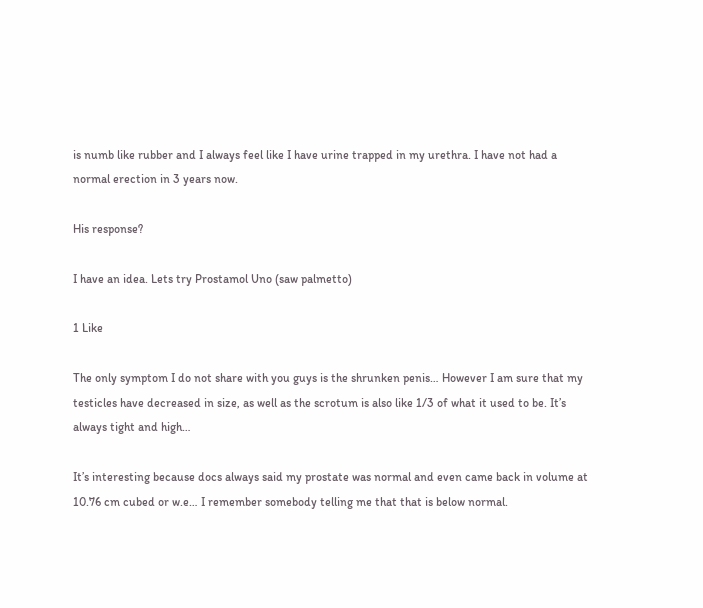is numb like rubber and I always feel like I have urine trapped in my urethra. I have not had a normal erection in 3 years now.

His response?

I have an idea. Lets try Prostamol Uno (saw palmetto)

1 Like

The only symptom I do not share with you guys is the shrunken penis… However I am sure that my testicles have decreased in size, as well as the scrotum is also like 1/3 of what it used to be. It’s always tight and high…

It’s interesting because docs always said my prostate was normal and even came back in volume at 10.76 cm cubed or w.e… I remember somebody telling me that that is below normal.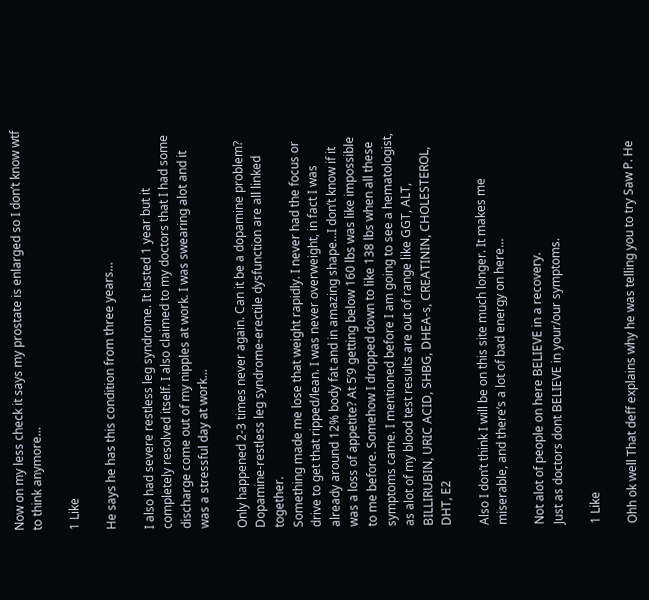Now on my less check it says my prostate is enlarged so I don’t know wtf to think anymore…

1 Like

He says he has this condition from three years…

I also had severe restless leg syndrome. It lasted 1 year but it completely resolved itself. I also claimed to my doctors that I had some discharge come out of my nipples at work. I was swearing alot and it was a stressful day at work…

Only happened 2-3 times never again. Can it be a dopamine problem? Dopamine-restless leg syndrome-erectile dysfunction are all linked together.
Something made me lose that weight rapidly. I never had the focus or drive to get that ripped/lean. I was never overweight, in fact I was already around 12% body fat and in amazing shape…I don’t know if it was a loss of appetite? At 5’9 getting below 160 lbs was like impossible to me before. Somehow I dropped down to like 138 lbs when all these symptoms came. I mentioned before I am going to see a hematologist, as alot of my blood test results are out of range like GGT, ALT, BILLIRUBIN, URIC ACID, SHBG, DHEA-s, CREATININ, CHOLESTEROL, DHT, E2

Also I don’t think I will be on this site much longer. It makes me miserable, and there’s a lot of bad energy on here…

Not alot of people on here BELIEVE in a recovery.
Just as doctors dont BELIEVE in your/our symptoms.

1 Like

Ohh ok well That deff explains why he was telling you to try Saw P. He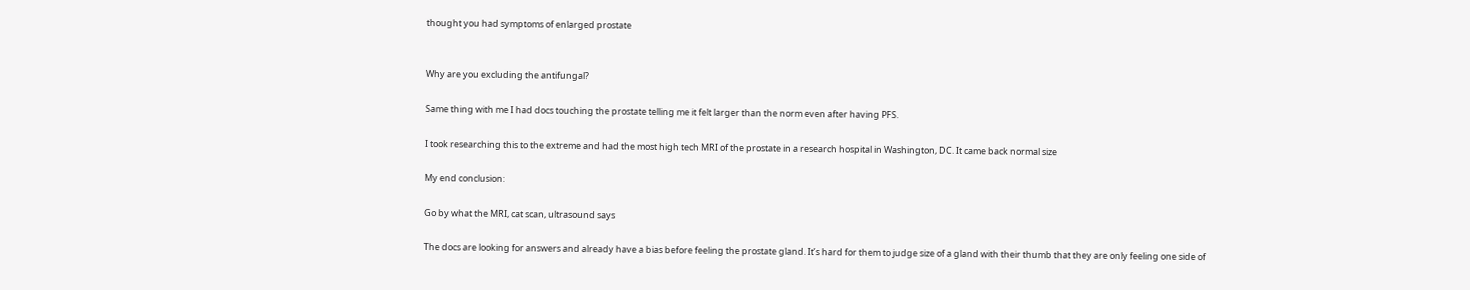thought you had symptoms of enlarged prostate


Why are you excluding the antifungal?

Same thing with me I had docs touching the prostate telling me it felt larger than the norm even after having PFS.

I took researching this to the extreme and had the most high tech MRI of the prostate in a research hospital in Washington, DC. It came back normal size

My end conclusion:

Go by what the MRI, cat scan, ultrasound says

The docs are looking for answers and already have a bias before feeling the prostate gland. It’s hard for them to judge size of a gland with their thumb that they are only feeling one side of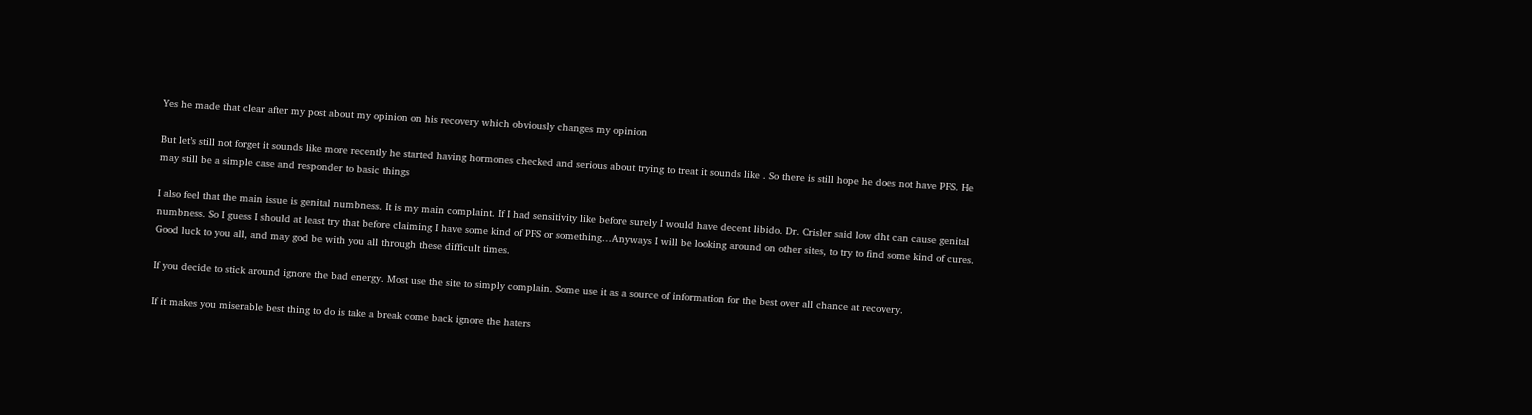Yes he made that clear after my post about my opinion on his recovery which obviously changes my opinion

But let’s still not forget it sounds like more recently he started having hormones checked and serious about trying to treat it sounds like . So there is still hope he does not have PFS. He may still be a simple case and responder to basic things

I also feel that the main issue is genital numbness. It is my main complaint. If I had sensitivity like before surely I would have decent libido. Dr. Crisler said low dht can cause genital numbness. So I guess I should at least try that before claiming I have some kind of PFS or something…Anyways I will be looking around on other sites, to try to find some kind of cures. Good luck to you all, and may god be with you all through these difficult times.

If you decide to stick around ignore the bad energy. Most use the site to simply complain. Some use it as a source of information for the best over all chance at recovery.

If it makes you miserable best thing to do is take a break come back ignore the haters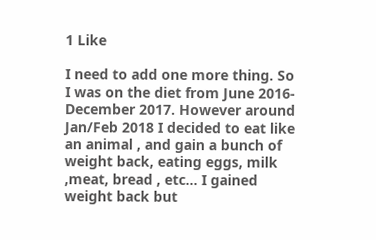1 Like

I need to add one more thing. So I was on the diet from June 2016-December 2017. However around Jan/Feb 2018 I decided to eat like an animal , and gain a bunch of weight back, eating eggs, milk ,meat, bread , etc… I gained weight back but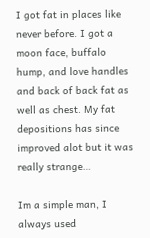I got fat in places like never before. I got a moon face, buffalo hump, and love handles and back of back fat as well as chest. My fat depositions has since improved alot but it was really strange…

Im a simple man, I always used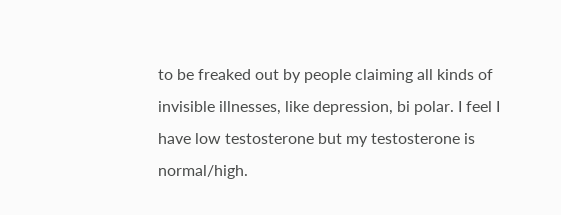to be freaked out by people claiming all kinds of invisible illnesses, like depression, bi polar. I feel I have low testosterone but my testosterone is normal/high.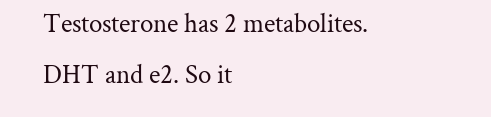Testosterone has 2 metabolites. DHT and e2. So it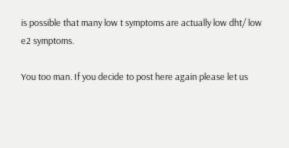is possible that many low t symptoms are actually low dht/ low e2 symptoms.

You too man. If you decide to post here again please let us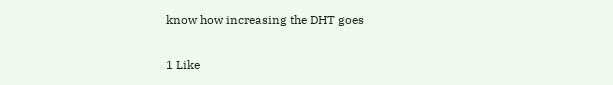know how increasing the DHT goes

1 Like